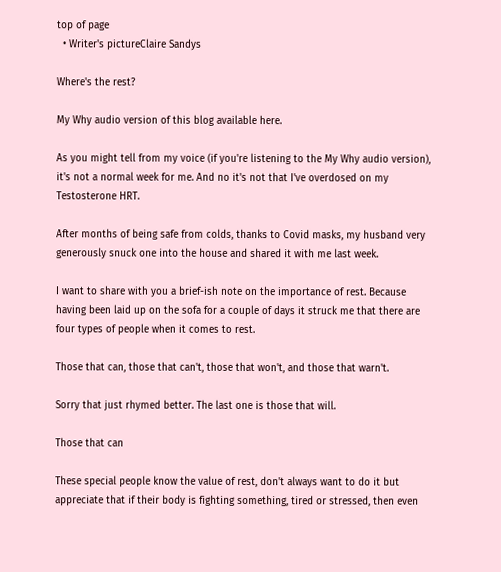top of page
  • Writer's pictureClaire Sandys

Where's the rest?

My Why audio version of this blog available here.

As you might tell from my voice (if you're listening to the My Why audio version), it's not a normal week for me. And no it's not that I've overdosed on my Testosterone HRT.

After months of being safe from colds, thanks to Covid masks, my husband very generously snuck one into the house and shared it with me last week.

I want to share with you a brief-ish note on the importance of rest. Because having been laid up on the sofa for a couple of days it struck me that there are four types of people when it comes to rest.

Those that can, those that can't, those that won't, and those that warn't.

Sorry that just rhymed better. The last one is those that will.

Those that can

These special people know the value of rest, don't always want to do it but appreciate that if their body is fighting something, tired or stressed, then even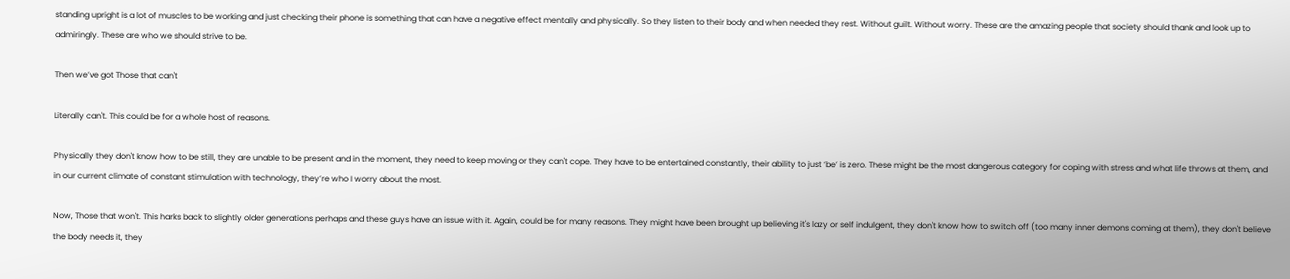standing upright is a lot of muscles to be working and just checking their phone is something that can have a negative effect mentally and physically. So they listen to their body and when needed they rest. Without guilt. Without worry. These are the amazing people that society should thank and look up to admiringly. These are who we should strive to be.

Then we’ve got Those that can't

Literally can't. This could be for a whole host of reasons.

Physically they don't know how to be still, they are unable to be present and in the moment, they need to keep moving or they can't cope. They have to be entertained constantly, their ability to just ‘be’ is zero. These might be the most dangerous category for coping with stress and what life throws at them, and in our current climate of constant stimulation with technology, they’re who I worry about the most.

Now, Those that won't. This harks back to slightly older generations perhaps and these guys have an issue with it. Again, could be for many reasons. They might have been brought up believing it's lazy or self indulgent, they don't know how to switch off (too many inner demons coming at them), they don't believe the body needs it, they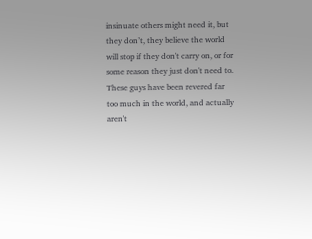insinuate others might need it, but they don’t, they believe the world will stop if they don't carry on, or for some reason they just don't need to. These guys have been revered far too much in the world, and actually aren't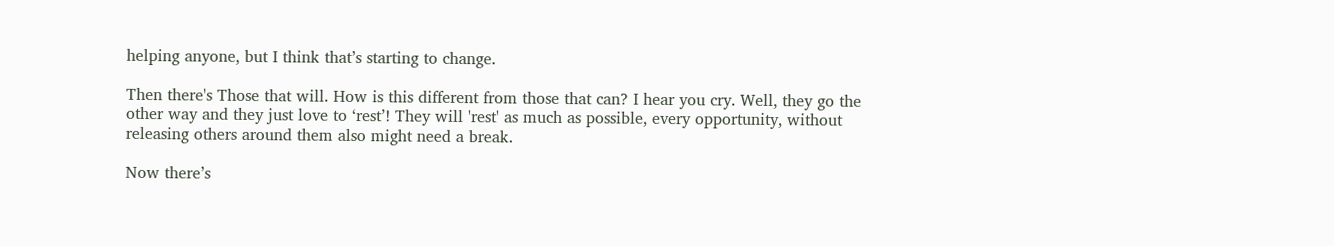helping anyone, but I think that’s starting to change.

Then there's Those that will. How is this different from those that can? I hear you cry. Well, they go the other way and they just love to ‘rest’! They will 'rest' as much as possible, every opportunity, without releasing others around them also might need a break.

Now there’s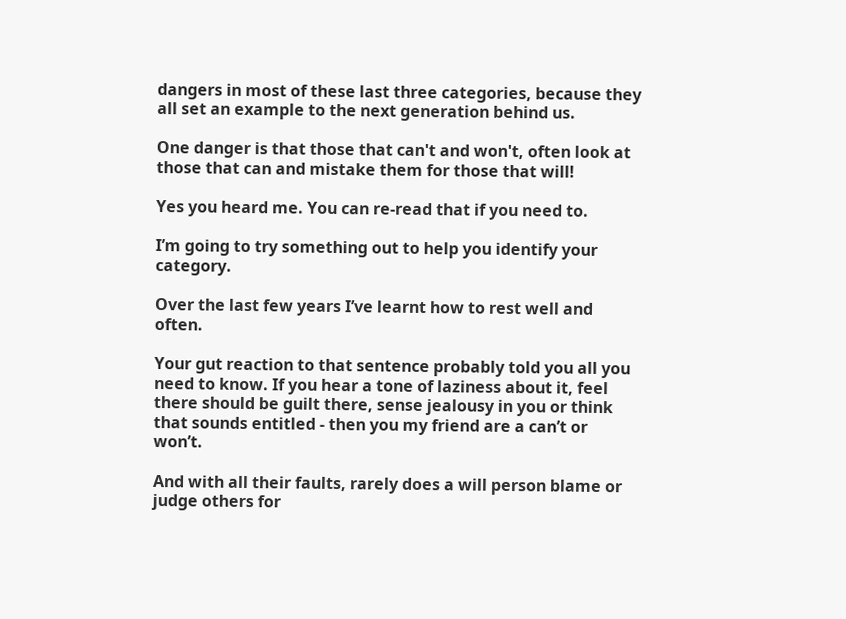dangers in most of these last three categories, because they all set an example to the next generation behind us.

One danger is that those that can't and won't, often look at those that can and mistake them for those that will!

Yes you heard me. You can re-read that if you need to.

I’m going to try something out to help you identify your category.

Over the last few years I’ve learnt how to rest well and often.

Your gut reaction to that sentence probably told you all you need to know. If you hear a tone of laziness about it, feel there should be guilt there, sense jealousy in you or think that sounds entitled - then you my friend are a can’t or won’t.

And with all their faults, rarely does a will person blame or judge others for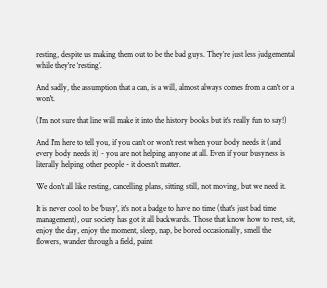resting, despite us making them out to be the bad guys. They’re just less judgemental while they're ‘resting’.

And sadly, the assumption that a can, is a will, almost always comes from a can't or a won't.

(I'm not sure that line will make it into the history books but it's really fun to say!)

And I'm here to tell you, if you can't or won't rest when your body needs it (and every body needs it) - you are not helping anyone at all. Even if your busyness is literally helping other people - it doesn’t matter.

We don't all like resting, cancelling plans, sitting still, not moving, but we need it.

It is never cool to be 'busy', it's not a badge to have no time (that's just bad time management), our society has got it all backwards. Those that know how to rest, sit, enjoy the day, enjoy the moment, sleep, nap, be bored occasionally, smell the flowers, wander through a field, paint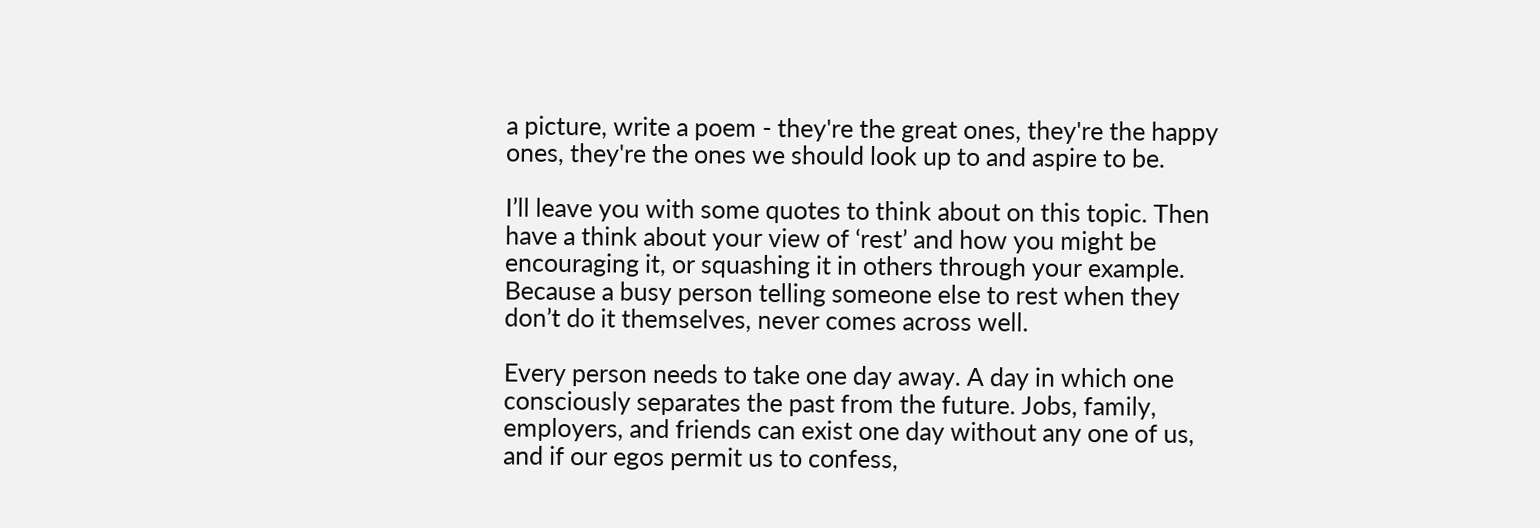a picture, write a poem - they're the great ones, they're the happy ones, they're the ones we should look up to and aspire to be.

I’ll leave you with some quotes to think about on this topic. Then have a think about your view of ‘rest’ and how you might be encouraging it, or squashing it in others through your example. Because a busy person telling someone else to rest when they don’t do it themselves, never comes across well.

Every person needs to take one day away. A day in which one consciously separates the past from the future. Jobs, family, employers, and friends can exist one day without any one of us, and if our egos permit us to confess,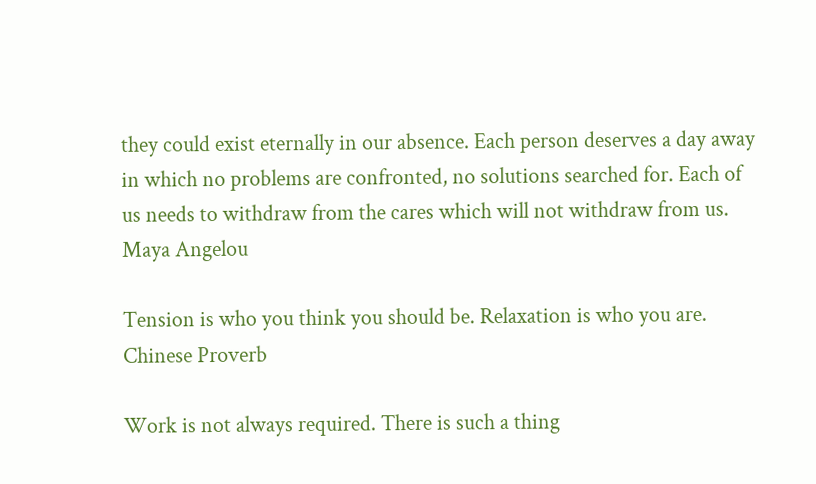they could exist eternally in our absence. Each person deserves a day away in which no problems are confronted, no solutions searched for. Each of us needs to withdraw from the cares which will not withdraw from us. Maya Angelou

Tension is who you think you should be. Relaxation is who you are. Chinese Proverb

Work is not always required. There is such a thing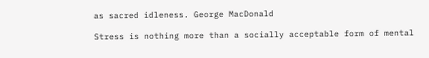as sacred idleness. George MacDonald

Stress is nothing more than a socially acceptable form of mental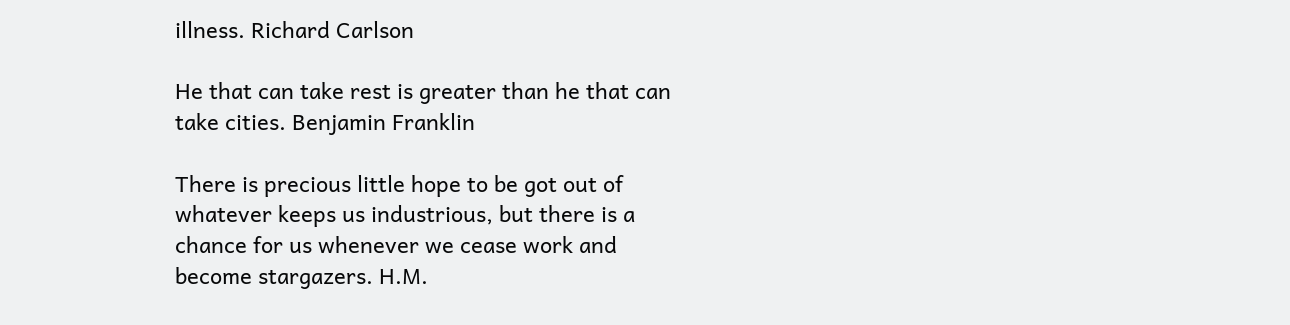illness. Richard Carlson

He that can take rest is greater than he that can take cities. Benjamin Franklin

There is precious little hope to be got out of whatever keeps us industrious, but there is a chance for us whenever we cease work and become stargazers. H.M.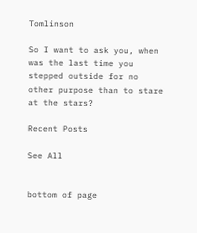Tomlinson

So I want to ask you, when was the last time you stepped outside for no other purpose than to stare at the stars?

Recent Posts

See All


bottom of page